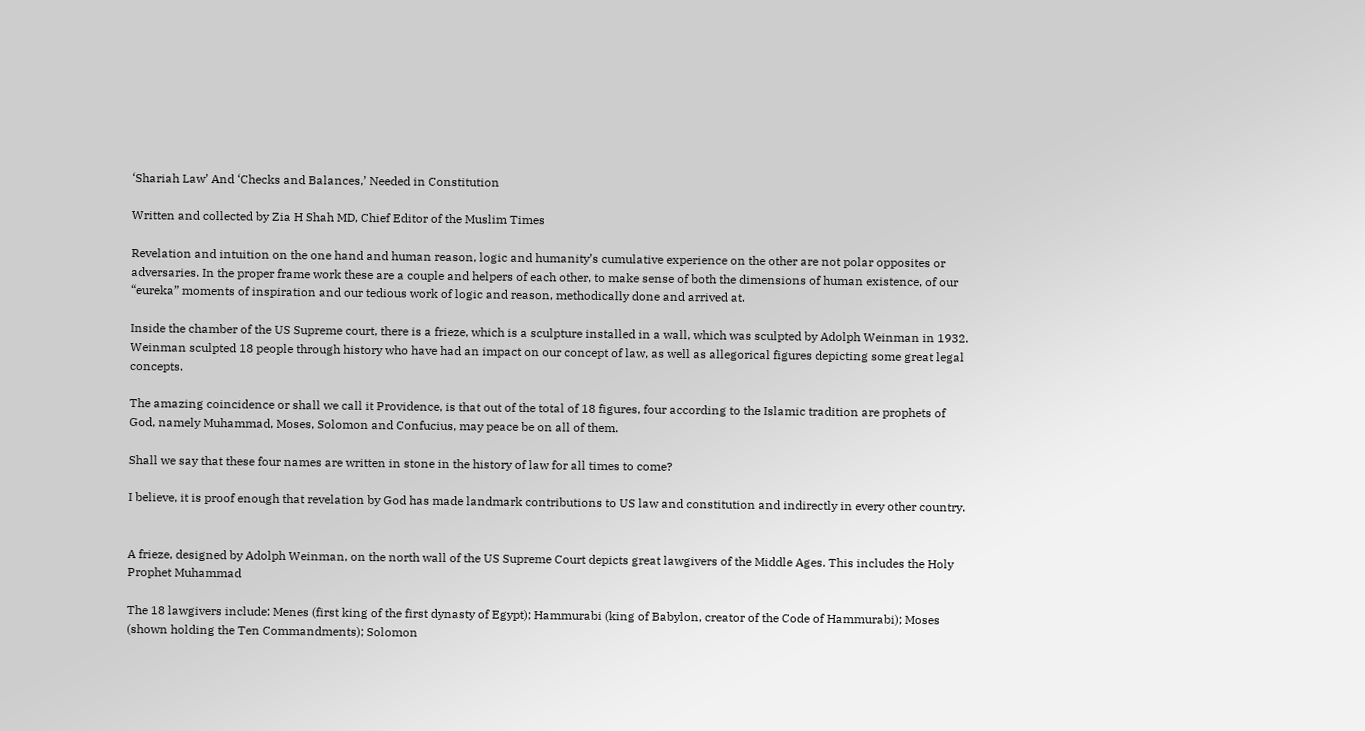‘Shariah Law’ And ‘Checks and Balances,’ Needed in Constitution

Written and collected by Zia H Shah MD, Chief Editor of the Muslim Times

Revelation and intuition on the one hand and human reason, logic and humanity’s cumulative experience on the other are not polar opposites or adversaries. In the proper frame work these are a couple and helpers of each other, to make sense of both the dimensions of human existence, of our “eureka” moments of inspiration and our tedious work of logic and reason, methodically done and arrived at.

Inside the chamber of the US Supreme court, there is a frieze, which is a sculpture installed in a wall, which was sculpted by Adolph Weinman in 1932. Weinman sculpted 18 people through history who have had an impact on our concept of law, as well as allegorical figures depicting some great legal concepts.

The amazing coincidence or shall we call it Providence, is that out of the total of 18 figures, four according to the Islamic tradition are prophets of God, namely Muhammad, Moses, Solomon and Confucius, may peace be on all of them.

Shall we say that these four names are written in stone in the history of law for all times to come?

I believe, it is proof enough that revelation by God has made landmark contributions to US law and constitution and indirectly in every other country.


A frieze, designed by Adolph Weinman, on the north wall of the US Supreme Court depicts great lawgivers of the Middle Ages. This includes the Holy Prophet Muhammad

The 18 lawgivers include: Menes (first king of the first dynasty of Egypt); Hammurabi (king of Babylon, creator of the Code of Hammurabi); Moses (shown holding the Ten Commandments); Solomon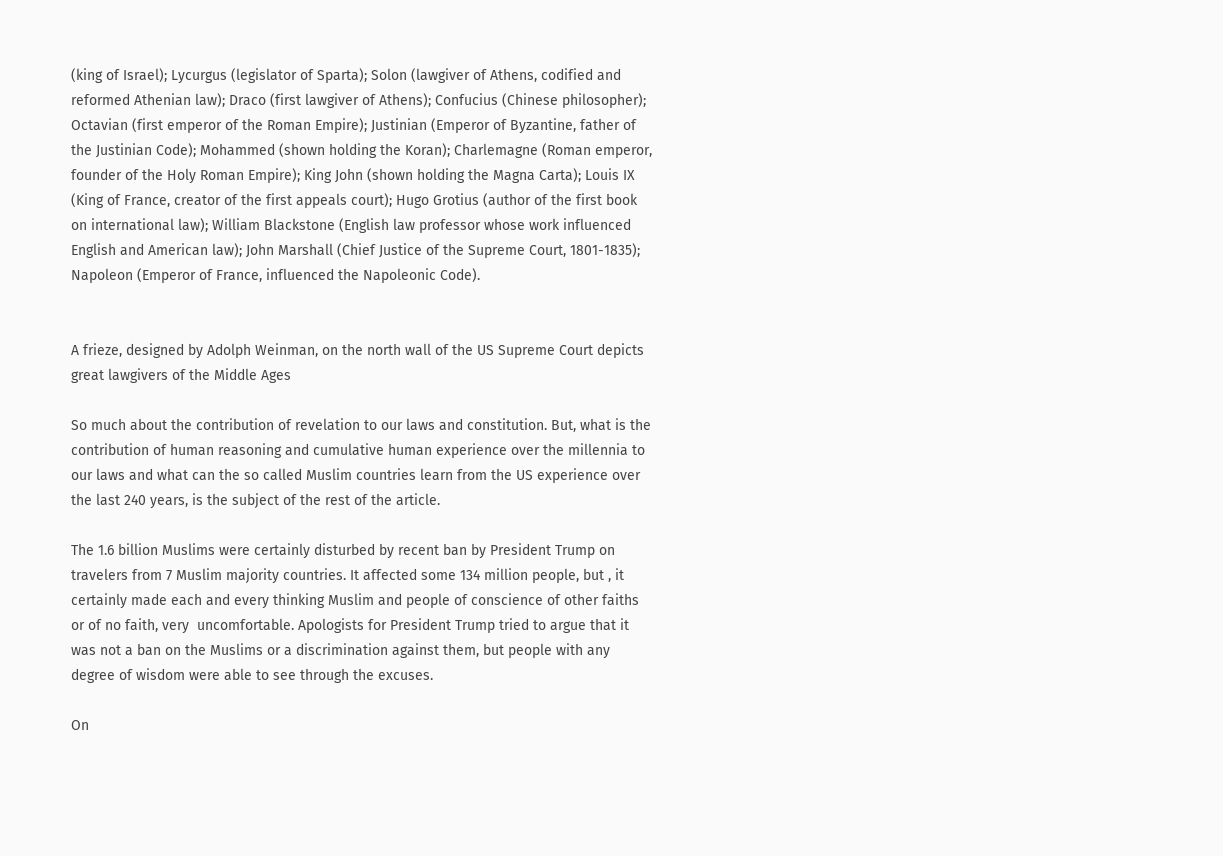(king of Israel); Lycurgus (legislator of Sparta); Solon (lawgiver of Athens, codified and reformed Athenian law); Draco (first lawgiver of Athens); Confucius (Chinese philosopher); Octavian (first emperor of the Roman Empire); Justinian (Emperor of Byzantine, father of the Justinian Code); Mohammed (shown holding the Koran); Charlemagne (Roman emperor, founder of the Holy Roman Empire); King John (shown holding the Magna Carta); Louis IX (King of France, creator of the first appeals court); Hugo Grotius (author of the first book on international law); William Blackstone (English law professor whose work influenced English and American law); John Marshall (Chief Justice of the Supreme Court, 1801-1835); Napoleon (Emperor of France, influenced the Napoleonic Code).


A frieze, designed by Adolph Weinman, on the north wall of the US Supreme Court depicts great lawgivers of the Middle Ages

So much about the contribution of revelation to our laws and constitution. But, what is the contribution of human reasoning and cumulative human experience over the millennia to our laws and what can the so called Muslim countries learn from the US experience over the last 240 years, is the subject of the rest of the article.

The 1.6 billion Muslims were certainly disturbed by recent ban by President Trump on travelers from 7 Muslim majority countries. It affected some 134 million people, but , it certainly made each and every thinking Muslim and people of conscience of other faiths or of no faith, very  uncomfortable. Apologists for President Trump tried to argue that it was not a ban on the Muslims or a discrimination against them, but people with any degree of wisdom were able to see through the excuses.

On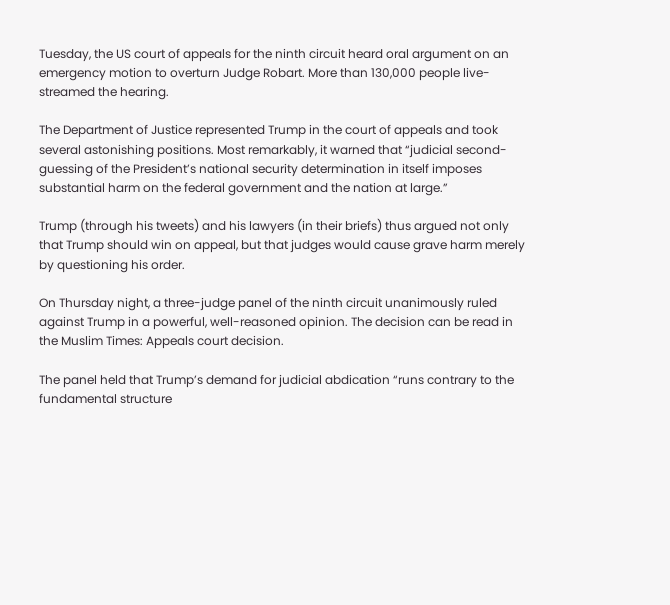Tuesday, the US court of appeals for the ninth circuit heard oral argument on an emergency motion to overturn Judge Robart. More than 130,000 people live-streamed the hearing.

The Department of Justice represented Trump in the court of appeals and took several astonishing positions. Most remarkably, it warned that “judicial second-guessing of the President’s national security determination in itself imposes substantial harm on the federal government and the nation at large.”

Trump (through his tweets) and his lawyers (in their briefs) thus argued not only that Trump should win on appeal, but that judges would cause grave harm merely by questioning his order.

On Thursday night, a three-judge panel of the ninth circuit unanimously ruled against Trump in a powerful, well-reasoned opinion. The decision can be read in the Muslim Times: Appeals court decision.

The panel held that Trump’s demand for judicial abdication “runs contrary to the fundamental structure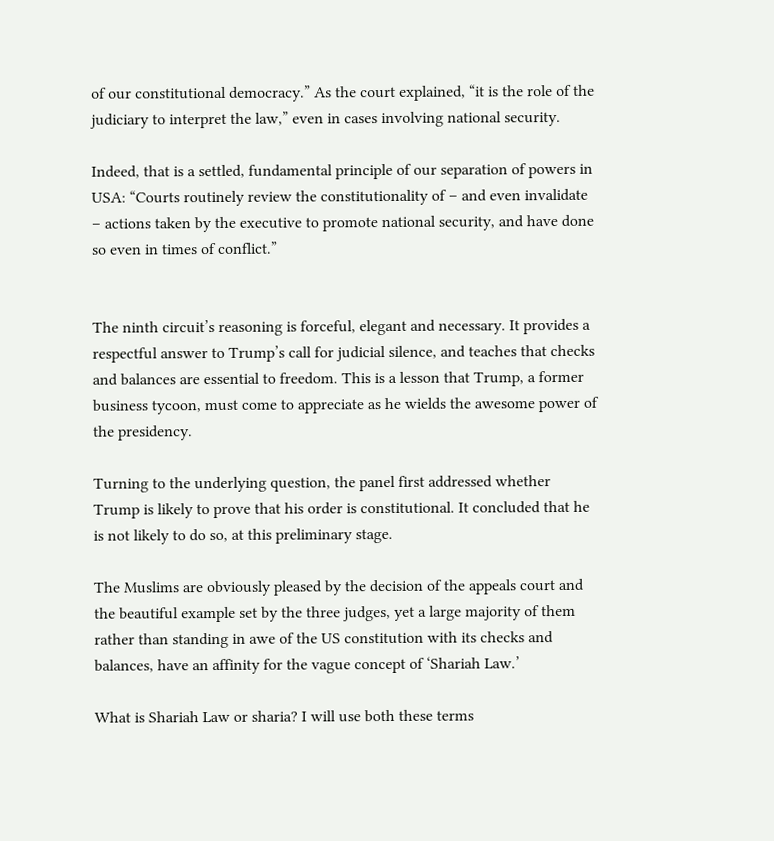of our constitutional democracy.” As the court explained, “it is the role of the judiciary to interpret the law,” even in cases involving national security.

Indeed, that is a settled, fundamental principle of our separation of powers in USA: “Courts routinely review the constitutionality of – and even invalidate – actions taken by the executive to promote national security, and have done so even in times of conflict.”


The ninth circuit’s reasoning is forceful, elegant and necessary. It provides a respectful answer to Trump’s call for judicial silence, and teaches that checks and balances are essential to freedom. This is a lesson that Trump, a former business tycoon, must come to appreciate as he wields the awesome power of the presidency.

Turning to the underlying question, the panel first addressed whether Trump is likely to prove that his order is constitutional. It concluded that he is not likely to do so, at this preliminary stage.

The Muslims are obviously pleased by the decision of the appeals court and the beautiful example set by the three judges, yet a large majority of them rather than standing in awe of the US constitution with its checks and balances, have an affinity for the vague concept of ‘Shariah Law.’

What is Shariah Law or sharia? I will use both these terms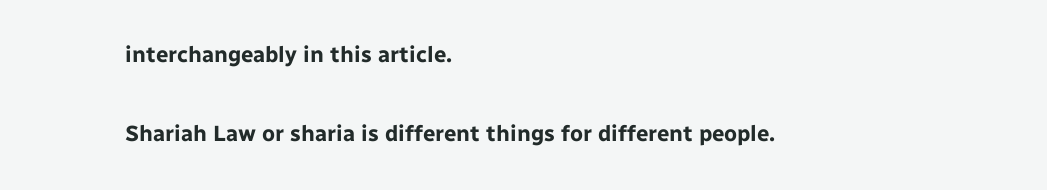interchangeably in this article.

Shariah Law or sharia is different things for different people.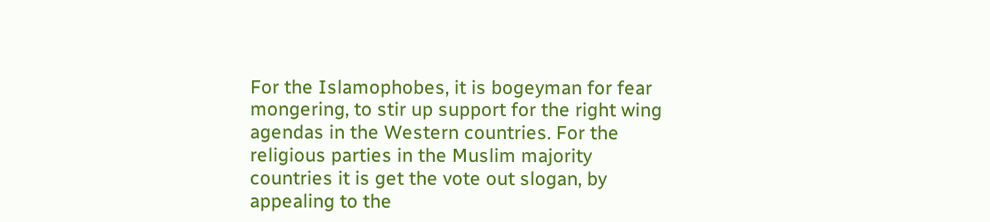For the Islamophobes, it is bogeyman for fear mongering, to stir up support for the right wing agendas in the Western countries. For the religious parties in the Muslim majority countries it is get the vote out slogan, by appealing to the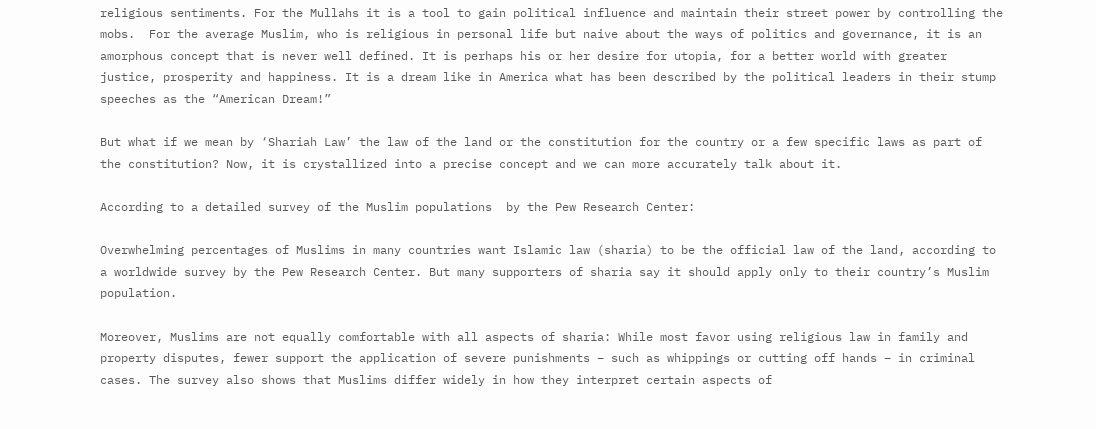religious sentiments. For the Mullahs it is a tool to gain political influence and maintain their street power by controlling the mobs.  For the average Muslim, who is religious in personal life but naive about the ways of politics and governance, it is an amorphous concept that is never well defined. It is perhaps his or her desire for utopia, for a better world with greater justice, prosperity and happiness. It is a dream like in America what has been described by the political leaders in their stump speeches as the “American Dream!”

But what if we mean by ‘Shariah Law’ the law of the land or the constitution for the country or a few specific laws as part of the constitution? Now, it is crystallized into a precise concept and we can more accurately talk about it.

According to a detailed survey of the Muslim populations  by the Pew Research Center:

Overwhelming percentages of Muslims in many countries want Islamic law (sharia) to be the official law of the land, according to a worldwide survey by the Pew Research Center. But many supporters of sharia say it should apply only to their country’s Muslim population.

Moreover, Muslims are not equally comfortable with all aspects of sharia: While most favor using religious law in family and property disputes, fewer support the application of severe punishments – such as whippings or cutting off hands – in criminal cases. The survey also shows that Muslims differ widely in how they interpret certain aspects of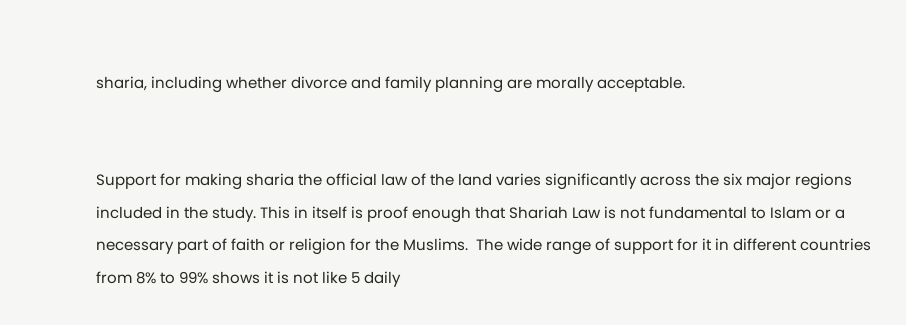sharia, including whether divorce and family planning are morally acceptable.


Support for making sharia the official law of the land varies significantly across the six major regions included in the study. This in itself is proof enough that Shariah Law is not fundamental to Islam or a necessary part of faith or religion for the Muslims.  The wide range of support for it in different countries from 8% to 99% shows it is not like 5 daily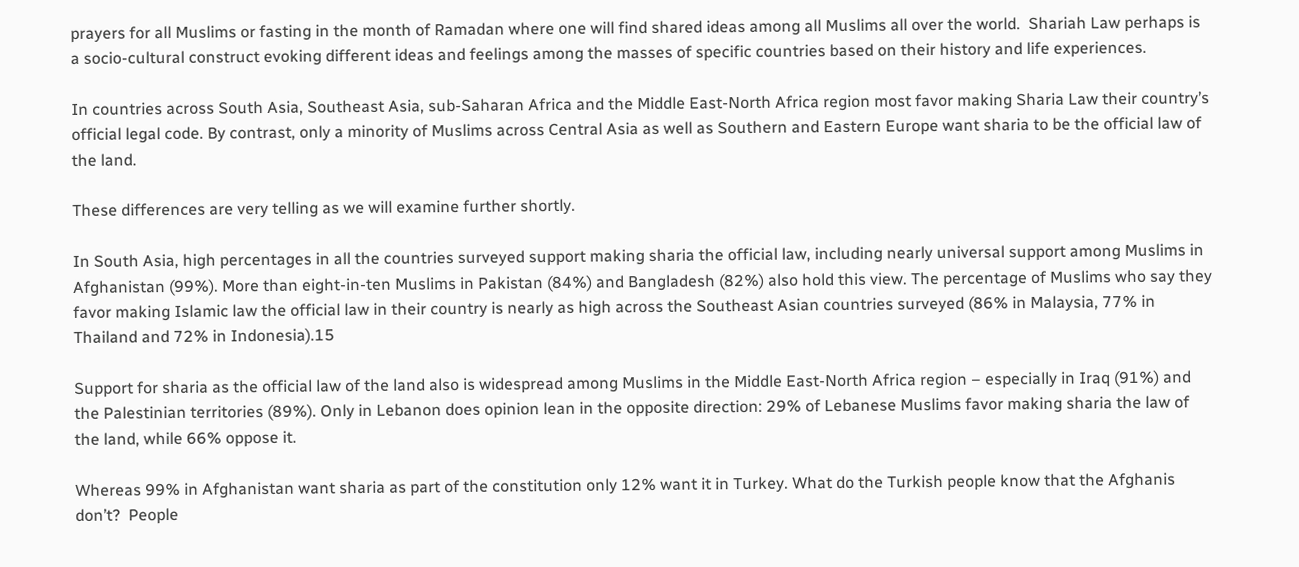prayers for all Muslims or fasting in the month of Ramadan where one will find shared ideas among all Muslims all over the world.  Shariah Law perhaps is a socio-cultural construct evoking different ideas and feelings among the masses of specific countries based on their history and life experiences.

In countries across South Asia, Southeast Asia, sub-Saharan Africa and the Middle East-North Africa region most favor making Sharia Law their country’s official legal code. By contrast, only a minority of Muslims across Central Asia as well as Southern and Eastern Europe want sharia to be the official law of the land.

These differences are very telling as we will examine further shortly.

In South Asia, high percentages in all the countries surveyed support making sharia the official law, including nearly universal support among Muslims in Afghanistan (99%). More than eight-in-ten Muslims in Pakistan (84%) and Bangladesh (82%) also hold this view. The percentage of Muslims who say they favor making Islamic law the official law in their country is nearly as high across the Southeast Asian countries surveyed (86% in Malaysia, 77% in Thailand and 72% in Indonesia).15

Support for sharia as the official law of the land also is widespread among Muslims in the Middle East-North Africa region – especially in Iraq (91%) and the Palestinian territories (89%). Only in Lebanon does opinion lean in the opposite direction: 29% of Lebanese Muslims favor making sharia the law of the land, while 66% oppose it.

Whereas 99% in Afghanistan want sharia as part of the constitution only 12% want it in Turkey. What do the Turkish people know that the Afghanis don’t?  People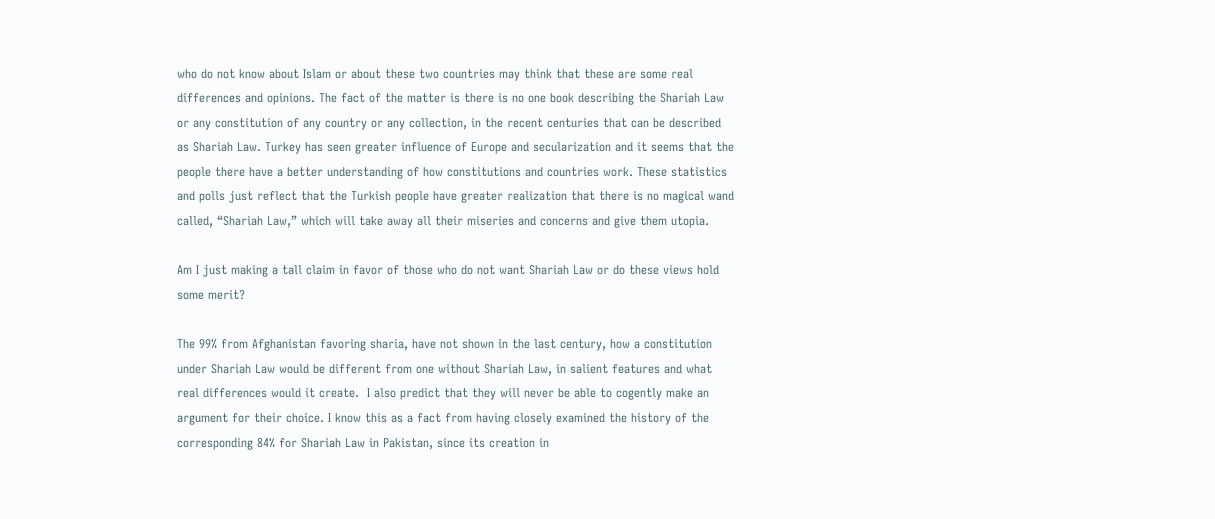who do not know about Islam or about these two countries may think that these are some real differences and opinions. The fact of the matter is there is no one book describing the Shariah Law or any constitution of any country or any collection, in the recent centuries that can be described as Shariah Law. Turkey has seen greater influence of Europe and secularization and it seems that the people there have a better understanding of how constitutions and countries work. These statistics and polls just reflect that the Turkish people have greater realization that there is no magical wand called, “Shariah Law,” which will take away all their miseries and concerns and give them utopia.

Am I just making a tall claim in favor of those who do not want Shariah Law or do these views hold some merit?

The 99% from Afghanistan favoring sharia, have not shown in the last century, how a constitution under Shariah Law would be different from one without Shariah Law, in salient features and what real differences would it create.  I also predict that they will never be able to cogently make an argument for their choice. I know this as a fact from having closely examined the history of the corresponding 84% for Shariah Law in Pakistan, since its creation in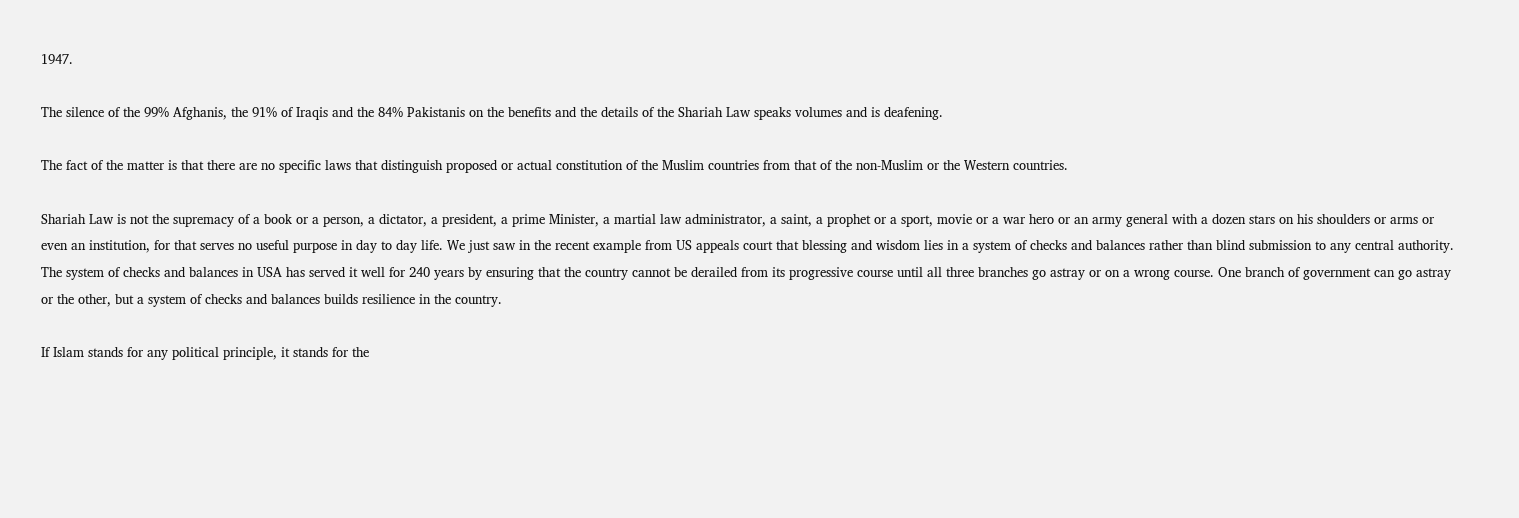1947.

The silence of the 99% Afghanis, the 91% of Iraqis and the 84% Pakistanis on the benefits and the details of the Shariah Law speaks volumes and is deafening.

The fact of the matter is that there are no specific laws that distinguish proposed or actual constitution of the Muslim countries from that of the non-Muslim or the Western countries.

Shariah Law is not the supremacy of a book or a person, a dictator, a president, a prime Minister, a martial law administrator, a saint, a prophet or a sport, movie or a war hero or an army general with a dozen stars on his shoulders or arms or even an institution, for that serves no useful purpose in day to day life. We just saw in the recent example from US appeals court that blessing and wisdom lies in a system of checks and balances rather than blind submission to any central authority.  The system of checks and balances in USA has served it well for 240 years by ensuring that the country cannot be derailed from its progressive course until all three branches go astray or on a wrong course. One branch of government can go astray or the other, but a system of checks and balances builds resilience in the country.

If Islam stands for any political principle, it stands for the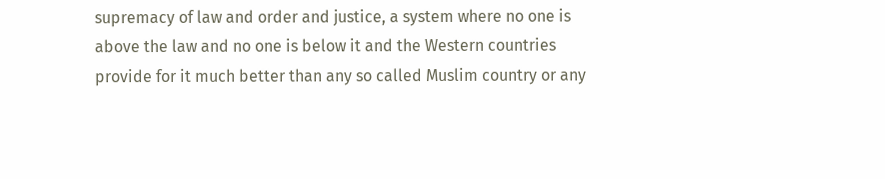supremacy of law and order and justice, a system where no one is above the law and no one is below it and the Western countries provide for it much better than any so called Muslim country or any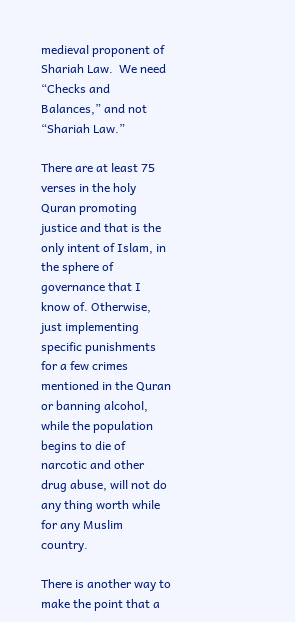medieval proponent of Shariah Law.  We need “Checks and Balances,” and not “Shariah Law.”

There are at least 75 verses in the holy Quran promoting justice and that is the only intent of Islam, in the sphere of governance that I know of. Otherwise, just implementing specific punishments for a few crimes mentioned in the Quran or banning alcohol, while the population begins to die of narcotic and other drug abuse, will not do any thing worth while for any Muslim country.

There is another way to make the point that a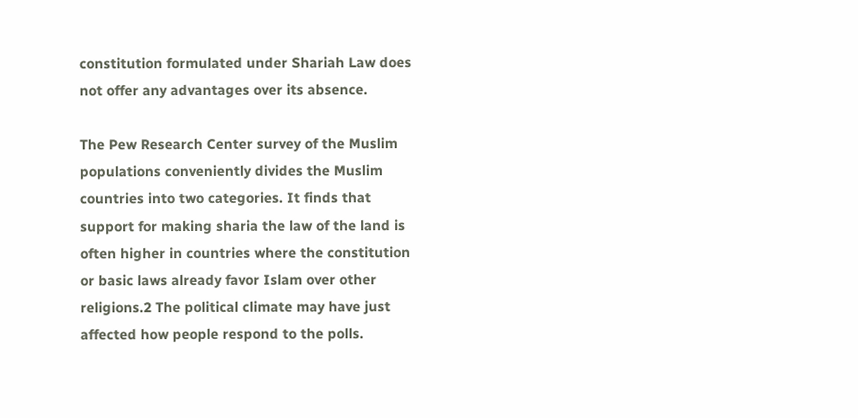constitution formulated under Shariah Law does not offer any advantages over its absence.

The Pew Research Center survey of the Muslim populations conveniently divides the Muslim countries into two categories. It finds that support for making sharia the law of the land is often higher in countries where the constitution or basic laws already favor Islam over other religions.2 The political climate may have just affected how people respond to the polls.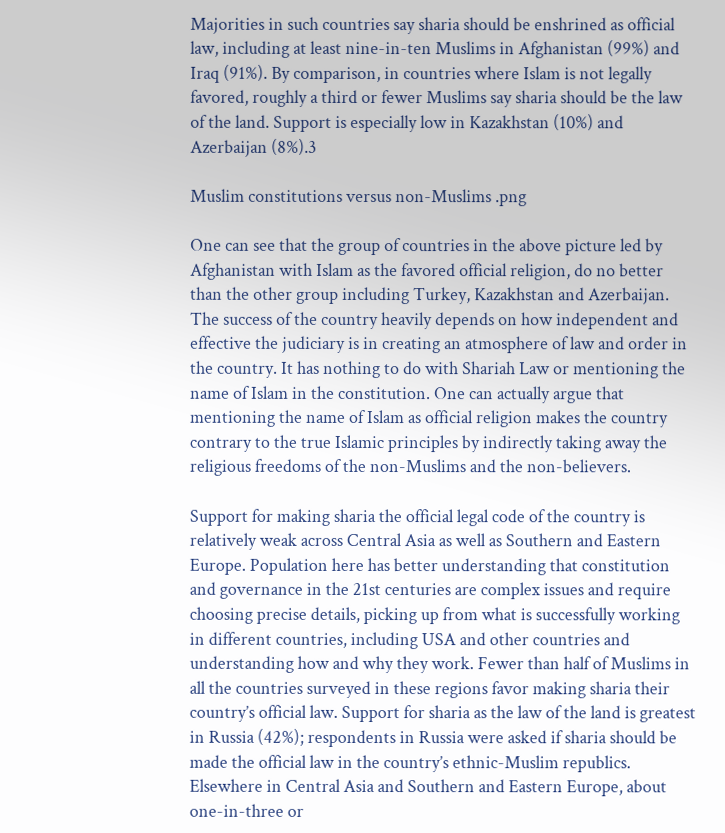Majorities in such countries say sharia should be enshrined as official law, including at least nine-in-ten Muslims in Afghanistan (99%) and Iraq (91%). By comparison, in countries where Islam is not legally favored, roughly a third or fewer Muslims say sharia should be the law of the land. Support is especially low in Kazakhstan (10%) and Azerbaijan (8%).3

Muslim constitutions versus non-Muslims .png

One can see that the group of countries in the above picture led by Afghanistan with Islam as the favored official religion, do no better than the other group including Turkey, Kazakhstan and Azerbaijan. The success of the country heavily depends on how independent and effective the judiciary is in creating an atmosphere of law and order in the country. It has nothing to do with Shariah Law or mentioning the name of Islam in the constitution. One can actually argue that mentioning the name of Islam as official religion makes the country contrary to the true Islamic principles by indirectly taking away the religious freedoms of the non-Muslims and the non-believers.

Support for making sharia the official legal code of the country is relatively weak across Central Asia as well as Southern and Eastern Europe. Population here has better understanding that constitution and governance in the 21st centuries are complex issues and require choosing precise details, picking up from what is successfully working in different countries, including USA and other countries and understanding how and why they work. Fewer than half of Muslims in all the countries surveyed in these regions favor making sharia their country’s official law. Support for sharia as the law of the land is greatest in Russia (42%); respondents in Russia were asked if sharia should be made the official law in the country’s ethnic-Muslim republics. Elsewhere in Central Asia and Southern and Eastern Europe, about one-in-three or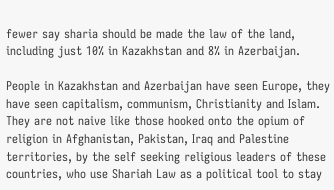fewer say sharia should be made the law of the land, including just 10% in Kazakhstan and 8% in Azerbaijan.

People in Kazakhstan and Azerbaijan have seen Europe, they have seen capitalism, communism, Christianity and Islam. They are not naive like those hooked onto the opium of religion in Afghanistan, Pakistan, Iraq and Palestine territories, by the self seeking religious leaders of these countries, who use Shariah Law as a political tool to stay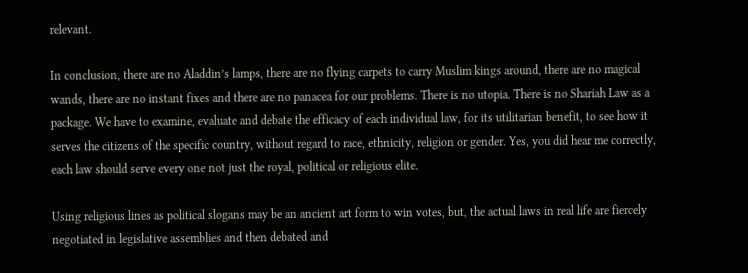relevant.

In conclusion, there are no Aladdin’s lamps, there are no flying carpets to carry Muslim kings around, there are no magical wands, there are no instant fixes and there are no panacea for our problems. There is no utopia. There is no Shariah Law as a package. We have to examine, evaluate and debate the efficacy of each individual law, for its utilitarian benefit, to see how it serves the citizens of the specific country, without regard to race, ethnicity, religion or gender. Yes, you did hear me correctly, each law should serve every one not just the royal, political or religious elite.

Using religious lines as political slogans may be an ancient art form to win votes, but, the actual laws in real life are fiercely negotiated in legislative assemblies and then debated and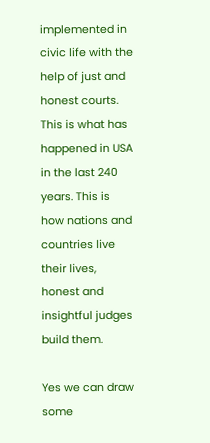implemented in civic life with the help of just and honest courts. This is what has happened in USA in the last 240 years. This is how nations and countries live their lives, honest and insightful judges build them.

Yes we can draw some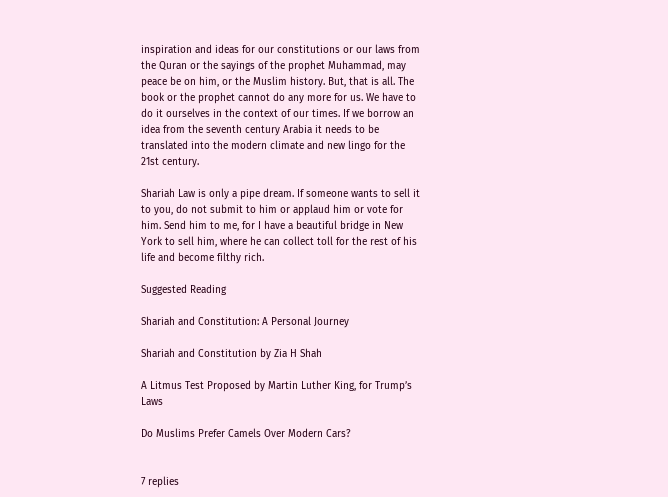inspiration and ideas for our constitutions or our laws from the Quran or the sayings of the prophet Muhammad, may peace be on him, or the Muslim history. But, that is all. The book or the prophet cannot do any more for us. We have to do it ourselves in the context of our times. If we borrow an idea from the seventh century Arabia it needs to be translated into the modern climate and new lingo for the 21st century.

Shariah Law is only a pipe dream. If someone wants to sell it to you, do not submit to him or applaud him or vote for him. Send him to me, for I have a beautiful bridge in New York to sell him, where he can collect toll for the rest of his life and become filthy rich.

Suggested Reading

Shariah and Constitution: A Personal Journey

Shariah and Constitution by Zia H Shah

A Litmus Test Proposed by Martin Luther King, for Trump’s Laws

Do Muslims Prefer Camels Over Modern Cars?


7 replies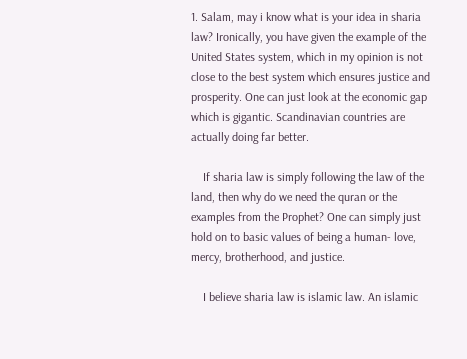1. Salam, may i know what is your idea in sharia law? Ironically, you have given the example of the United States system, which in my opinion is not close to the best system which ensures justice and prosperity. One can just look at the economic gap which is gigantic. Scandinavian countries are actually doing far better.

    If sharia law is simply following the law of the land, then why do we need the quran or the examples from the Prophet? One can simply just hold on to basic values of being a human- love, mercy, brotherhood, and justice.

    I believe sharia law is islamic law. An islamic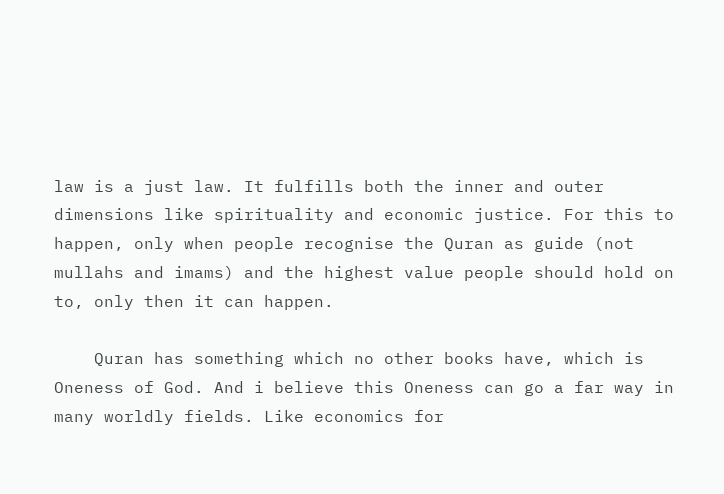law is a just law. It fulfills both the inner and outer dimensions like spirituality and economic justice. For this to happen, only when people recognise the Quran as guide (not mullahs and imams) and the highest value people should hold on to, only then it can happen.

    Quran has something which no other books have, which is Oneness of God. And i believe this Oneness can go a far way in many worldly fields. Like economics for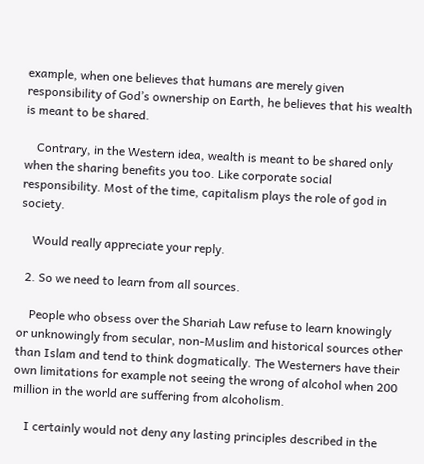example, when one believes that humans are merely given responsibility of God’s ownership on Earth, he believes that his wealth is meant to be shared.

    Contrary, in the Western idea, wealth is meant to be shared only when the sharing benefits you too. Like corporate social responsibility. Most of the time, capitalism plays the role of god in society.

    Would really appreciate your reply.

  2. So we need to learn from all sources.

    People who obsess over the Shariah Law refuse to learn knowingly or unknowingly from secular, non-Muslim and historical sources other than Islam and tend to think dogmatically. The Westerners have their own limitations for example not seeing the wrong of alcohol when 200 million in the world are suffering from alcoholism.

    I certainly would not deny any lasting principles described in the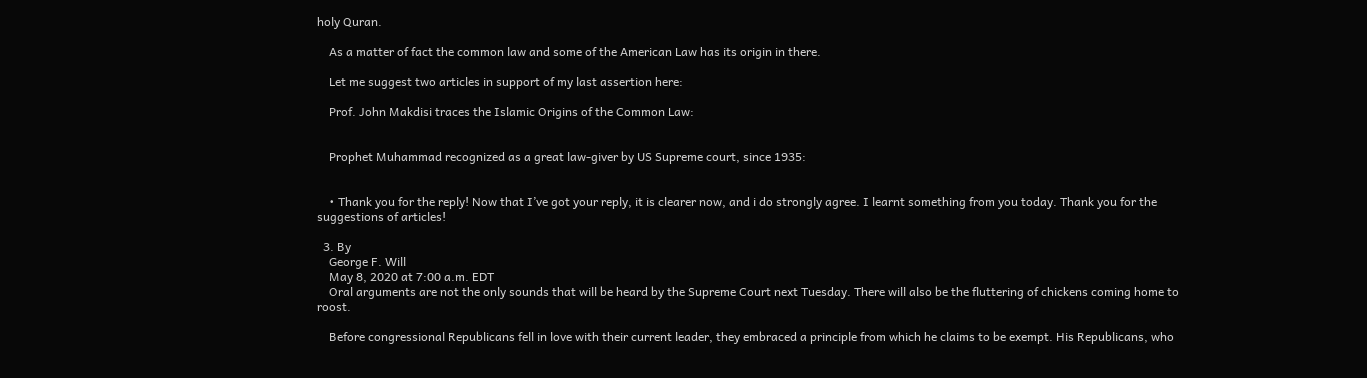holy Quran.

    As a matter of fact the common law and some of the American Law has its origin in there.

    Let me suggest two articles in support of my last assertion here:

    Prof. John Makdisi traces the Islamic Origins of the Common Law:


    Prophet Muhammad recognized as a great law-giver by US Supreme court, since 1935:


    • Thank you for the reply! Now that I’ve got your reply, it is clearer now, and i do strongly agree. I learnt something from you today. Thank you for the suggestions of articles!

  3. By
    George F. Will
    May 8, 2020 at 7:00 a.m. EDT
    Oral arguments are not the only sounds that will be heard by the Supreme Court next Tuesday. There will also be the fluttering of chickens coming home to roost.

    Before congressional Republicans fell in love with their current leader, they embraced a principle from which he claims to be exempt. His Republicans, who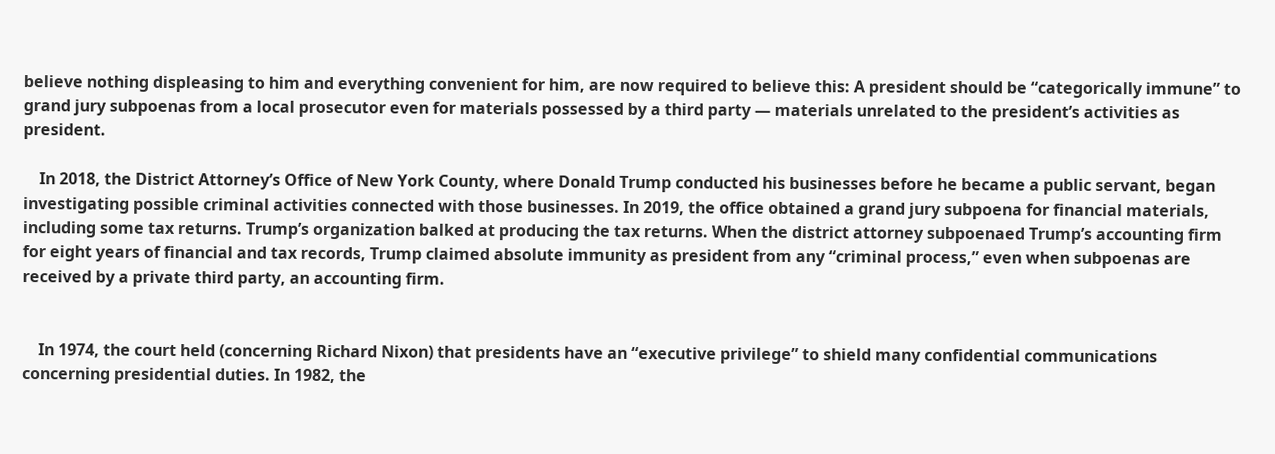believe nothing displeasing to him and everything convenient for him, are now required to believe this: A president should be “categorically immune” to grand jury subpoenas from a local prosecutor even for materials possessed by a third party — materials unrelated to the president’s activities as president.

    In 2018, the District Attorney’s Office of New York County, where Donald Trump conducted his businesses before he became a public servant, began investigating possible criminal activities connected with those businesses. In 2019, the office obtained a grand jury subpoena for financial materials, including some tax returns. Trump’s organization balked at producing the tax returns. When the district attorney subpoenaed Trump’s accounting firm for eight years of financial and tax records, Trump claimed absolute immunity as president from any “criminal process,” even when subpoenas are received by a private third party, an accounting firm.


    In 1974, the court held (concerning Richard Nixon) that presidents have an “executive privilege” to shield many confidential communications concerning presidential duties. In 1982, the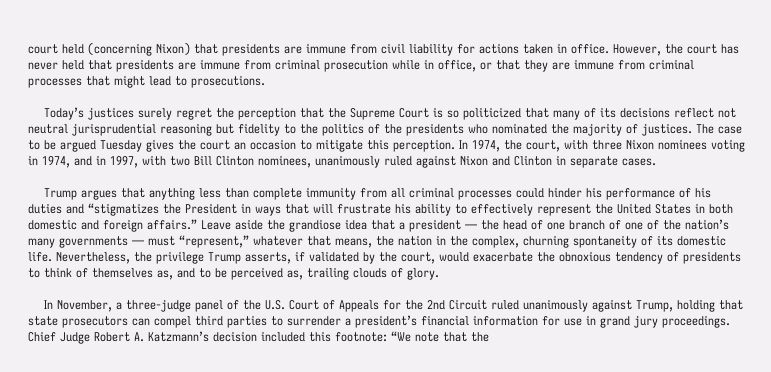court held (concerning Nixon) that presidents are immune from civil liability for actions taken in office. However, the court has never held that presidents are immune from criminal prosecution while in office, or that they are immune from criminal processes that might lead to prosecutions.

    Today’s justices surely regret the perception that the Supreme Court is so politicized that many of its decisions reflect not neutral jurisprudential reasoning but fidelity to the politics of the presidents who nominated the majority of justices. The case to be argued Tuesday gives the court an occasion to mitigate this perception. In 1974, the court, with three Nixon nominees voting in 1974, and in 1997, with two Bill Clinton nominees, unanimously ruled against Nixon and Clinton in separate cases.

    Trump argues that anything less than complete immunity from all criminal processes could hinder his performance of his duties and “stigmatizes the President in ways that will frustrate his ability to effectively represent the United States in both domestic and foreign affairs.” Leave aside the grandiose idea that a president — the head of one branch of one of the nation’s many governments — must “represent,” whatever that means, the nation in the complex, churning spontaneity of its domestic life. Nevertheless, the privilege Trump asserts, if validated by the court, would exacerbate the obnoxious tendency of presidents to think of themselves as, and to be perceived as, trailing clouds of glory.

    In November, a three-judge panel of the U.S. Court of Appeals for the 2nd Circuit ruled unanimously against Trump, holding that state prosecutors can compel third parties to surrender a president’s financial information for use in grand jury proceedings. Chief Judge Robert A. Katzmann’s decision included this footnote: “We note that the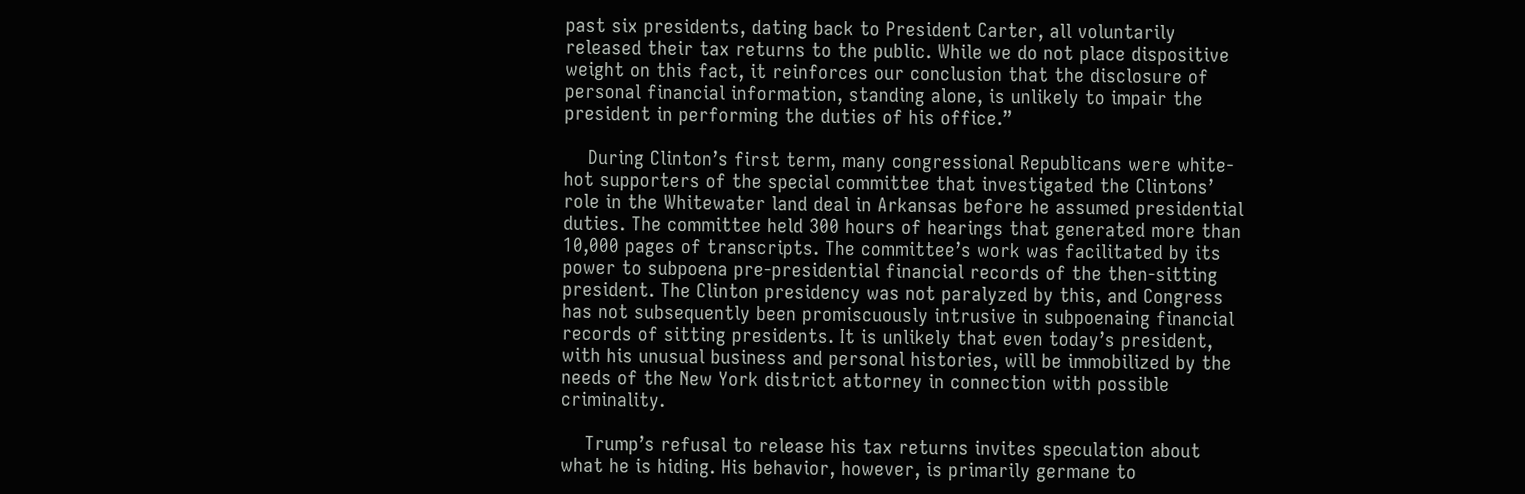past six presidents, dating back to President Carter, all voluntarily released their tax returns to the public. While we do not place dispositive weight on this fact, it reinforces our conclusion that the disclosure of personal financial information, standing alone, is unlikely to impair the president in performing the duties of his office.”

    During Clinton’s first term, many congressional Republicans were white-hot supporters of the special committee that investigated the Clintons’ role in the Whitewater land deal in Arkansas before he assumed presidential duties. The committee held 300 hours of hearings that generated more than 10,000 pages of transcripts. The committee’s work was facilitated by its power to subpoena pre-presidential financial records of the then-sitting president. The Clinton presidency was not paralyzed by this, and Congress has not subsequently been promiscuously intrusive in subpoenaing financial records of sitting presidents. It is unlikely that even today’s president, with his unusual business and personal histories, will be immobilized by the needs of the New York district attorney in connection with possible criminality.

    Trump’s refusal to release his tax returns invites speculation about what he is hiding. His behavior, however, is primarily germane to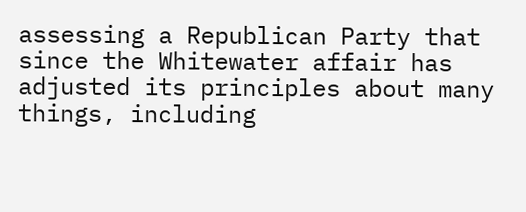assessing a Republican Party that since the Whitewater affair has adjusted its principles about many things, including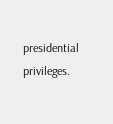presidential privileges.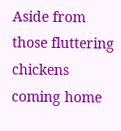Aside from those fluttering chickens coming home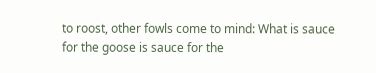to roost, other fowls come to mind: What is sauce for the goose is sauce for the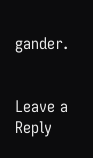gander.


Leave a Reply